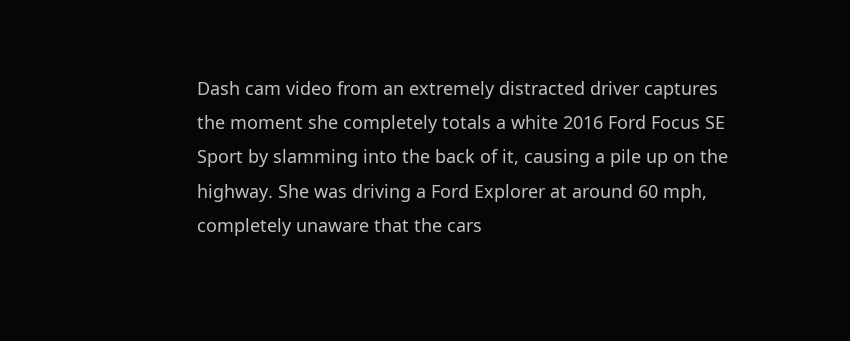Dash cam video from an extremely distracted driver captures the moment she completely totals a white 2016 Ford Focus SE Sport by slamming into the back of it, causing a pile up on the highway. She was driving a Ford Explorer at around 60 mph, completely unaware that the cars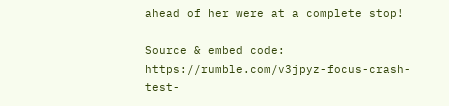ahead of her were at a complete stop!

Source & embed code: https://rumble.com/v3jpyz-focus-crash-test-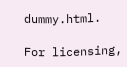dummy.html.

For licensing,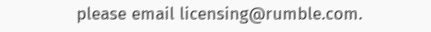please email licensing@rumble.com.